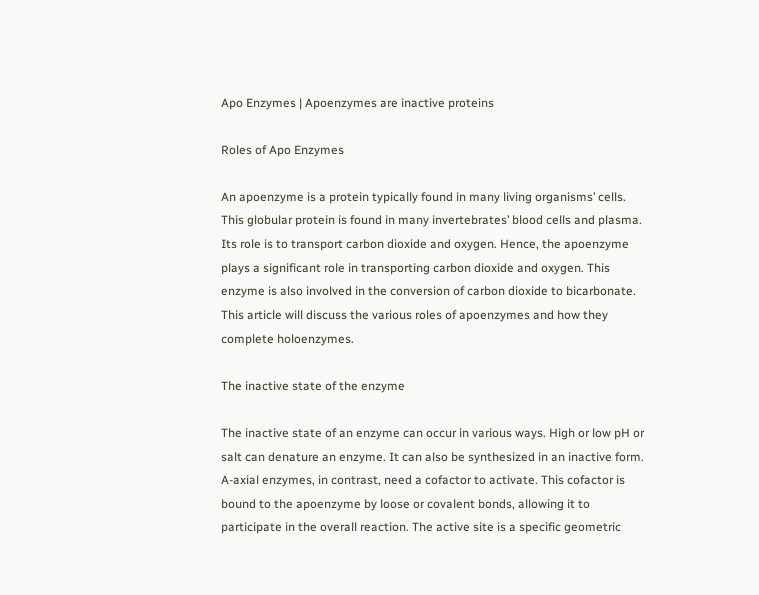Apo Enzymes | Apoenzymes are inactive proteins

Roles of Apo Enzymes

An apoenzyme is a protein typically found in many living organisms’ cells. This globular protein is found in many invertebrates’ blood cells and plasma. Its role is to transport carbon dioxide and oxygen. Hence, the apoenzyme plays a significant role in transporting carbon dioxide and oxygen. This enzyme is also involved in the conversion of carbon dioxide to bicarbonate. This article will discuss the various roles of apoenzymes and how they complete holoenzymes.

The inactive state of the enzyme

The inactive state of an enzyme can occur in various ways. High or low pH or salt can denature an enzyme. It can also be synthesized in an inactive form. A-axial enzymes, in contrast, need a cofactor to activate. This cofactor is bound to the apoenzyme by loose or covalent bonds, allowing it to participate in the overall reaction. The active site is a specific geometric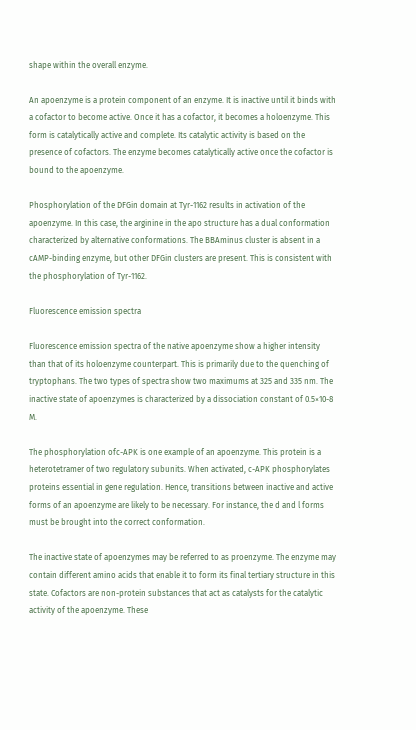shape within the overall enzyme.

An apoenzyme is a protein component of an enzyme. It is inactive until it binds with a cofactor to become active. Once it has a cofactor, it becomes a holoenzyme. This form is catalytically active and complete. Its catalytic activity is based on the presence of cofactors. The enzyme becomes catalytically active once the cofactor is bound to the apoenzyme.

Phosphorylation of the DFGin domain at Tyr-1162 results in activation of the apoenzyme. In this case, the arginine in the apo structure has a dual conformation characterized by alternative conformations. The BBAminus cluster is absent in a cAMP-binding enzyme, but other DFGin clusters are present. This is consistent with the phosphorylation of Tyr-1162.

Fluorescence emission spectra

Fluorescence emission spectra of the native apoenzyme show a higher intensity than that of its holoenzyme counterpart. This is primarily due to the quenching of tryptophans. The two types of spectra show two maximums at 325 and 335 nm. The inactive state of apoenzymes is characterized by a dissociation constant of 0.5×10-8 M.

The phosphorylation ofc-APK is one example of an apoenzyme. This protein is a heterotetramer of two regulatory subunits. When activated, c-APK phosphorylates proteins essential in gene regulation. Hence, transitions between inactive and active forms of an apoenzyme are likely to be necessary. For instance, the d and l forms must be brought into the correct conformation.

The inactive state of apoenzymes may be referred to as proenzyme. The enzyme may contain different amino acids that enable it to form its final tertiary structure in this state. Cofactors are non-protein substances that act as catalysts for the catalytic activity of the apoenzyme. These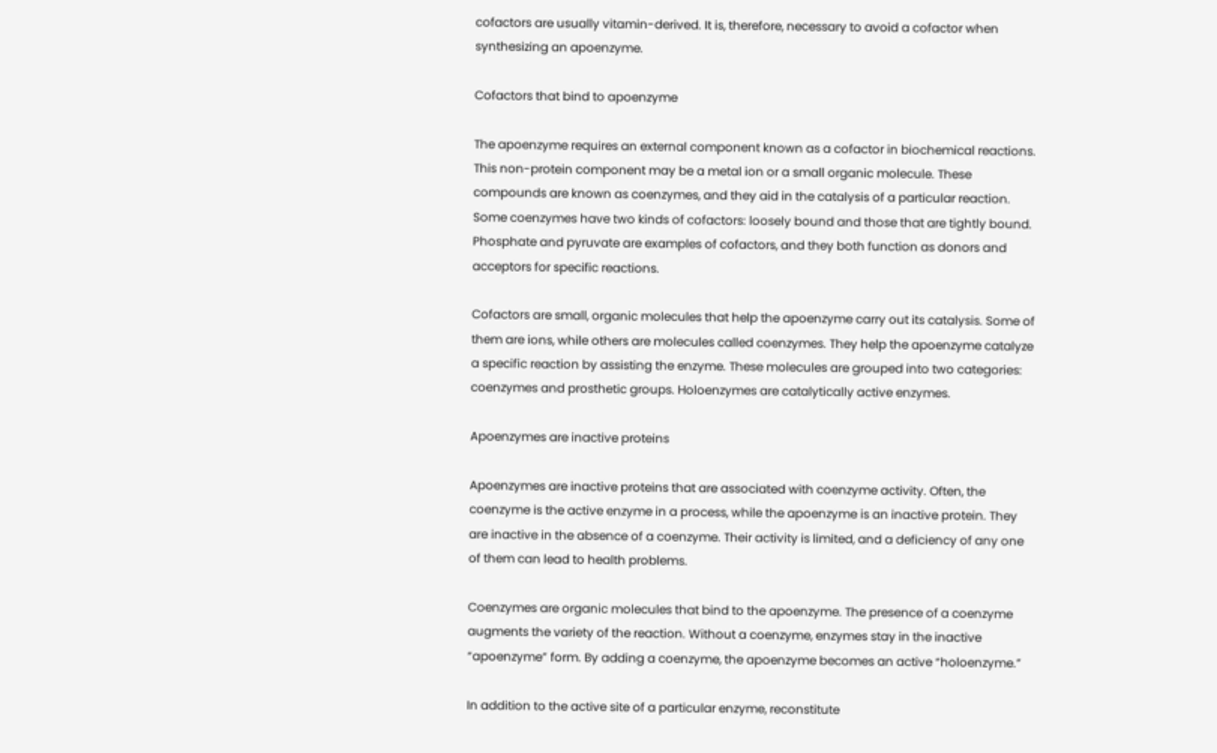cofactors are usually vitamin-derived. It is, therefore, necessary to avoid a cofactor when synthesizing an apoenzyme.

Cofactors that bind to apoenzyme

The apoenzyme requires an external component known as a cofactor in biochemical reactions. This non-protein component may be a metal ion or a small organic molecule. These compounds are known as coenzymes, and they aid in the catalysis of a particular reaction. Some coenzymes have two kinds of cofactors: loosely bound and those that are tightly bound. Phosphate and pyruvate are examples of cofactors, and they both function as donors and acceptors for specific reactions.

Cofactors are small, organic molecules that help the apoenzyme carry out its catalysis. Some of them are ions, while others are molecules called coenzymes. They help the apoenzyme catalyze a specific reaction by assisting the enzyme. These molecules are grouped into two categories: coenzymes and prosthetic groups. Holoenzymes are catalytically active enzymes.

Apoenzymes are inactive proteins

Apoenzymes are inactive proteins that are associated with coenzyme activity. Often, the coenzyme is the active enzyme in a process, while the apoenzyme is an inactive protein. They are inactive in the absence of a coenzyme. Their activity is limited, and a deficiency of any one of them can lead to health problems.

Coenzymes are organic molecules that bind to the apoenzyme. The presence of a coenzyme augments the variety of the reaction. Without a coenzyme, enzymes stay in the inactive “apoenzyme” form. By adding a coenzyme, the apoenzyme becomes an active “holoenzyme.”

In addition to the active site of a particular enzyme, reconstitute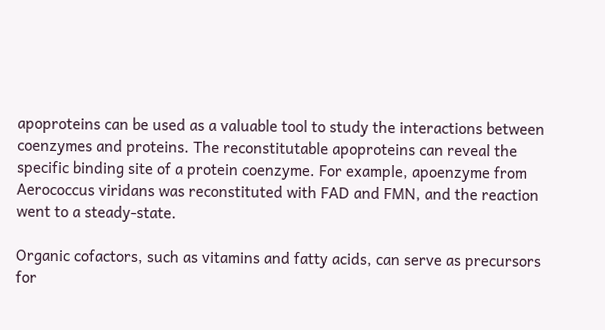apoproteins can be used as a valuable tool to study the interactions between coenzymes and proteins. The reconstitutable apoproteins can reveal the specific binding site of a protein coenzyme. For example, apoenzyme from Aerococcus viridans was reconstituted with FAD and FMN, and the reaction went to a steady-state.

Organic cofactors, such as vitamins and fatty acids, can serve as precursors for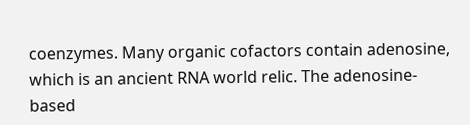coenzymes. Many organic cofactors contain adenosine, which is an ancient RNA world relic. The adenosine-based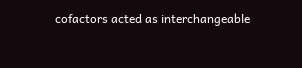cofactors acted as interchangeable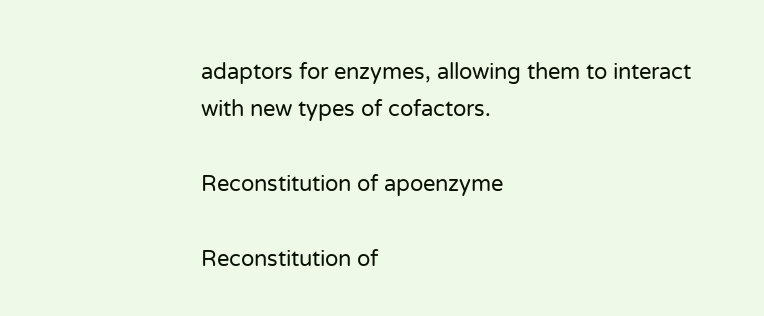adaptors for enzymes, allowing them to interact with new types of cofactors.

Reconstitution of apoenzyme

Reconstitution of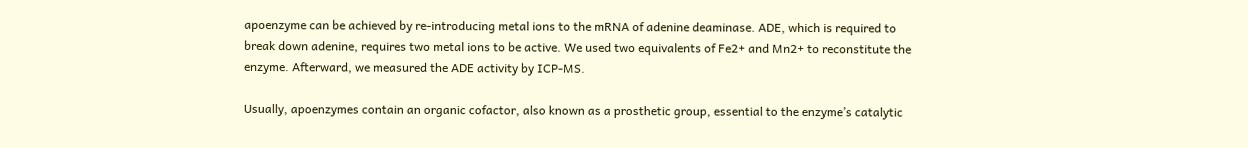apoenzyme can be achieved by re-introducing metal ions to the mRNA of adenine deaminase. ADE, which is required to break down adenine, requires two metal ions to be active. We used two equivalents of Fe2+ and Mn2+ to reconstitute the enzyme. Afterward, we measured the ADE activity by ICP-MS.

Usually, apoenzymes contain an organic cofactor, also known as a prosthetic group, essential to the enzyme’s catalytic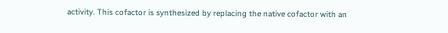activity. This cofactor is synthesized by replacing the native cofactor with an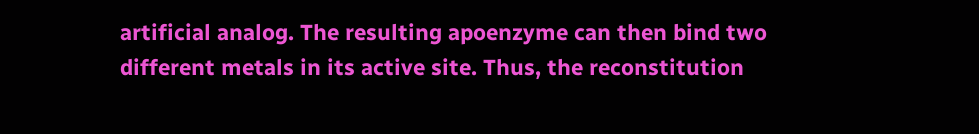artificial analog. The resulting apoenzyme can then bind two different metals in its active site. Thus, the reconstitution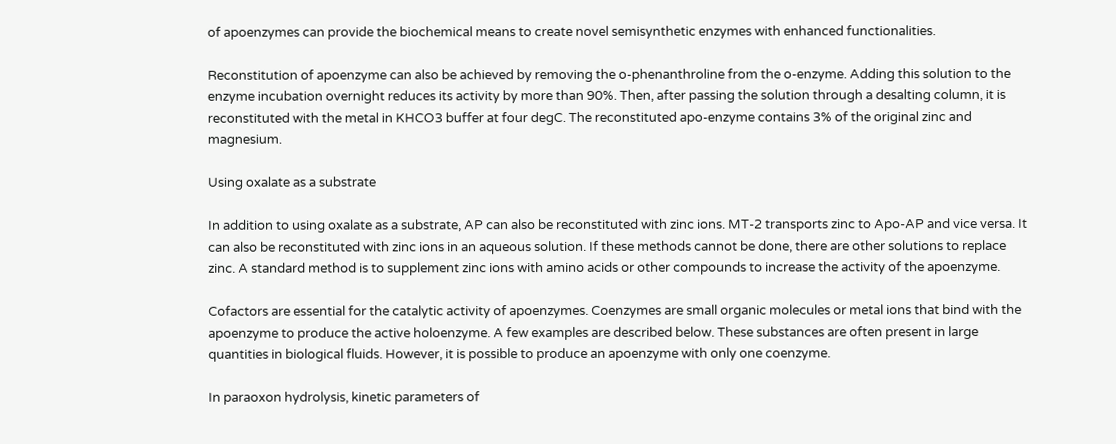of apoenzymes can provide the biochemical means to create novel semisynthetic enzymes with enhanced functionalities.

Reconstitution of apoenzyme can also be achieved by removing the o-phenanthroline from the o-enzyme. Adding this solution to the enzyme incubation overnight reduces its activity by more than 90%. Then, after passing the solution through a desalting column, it is reconstituted with the metal in KHCO3 buffer at four degC. The reconstituted apo-enzyme contains 3% of the original zinc and magnesium.

Using oxalate as a substrate

In addition to using oxalate as a substrate, AP can also be reconstituted with zinc ions. MT-2 transports zinc to Apo-AP and vice versa. It can also be reconstituted with zinc ions in an aqueous solution. If these methods cannot be done, there are other solutions to replace zinc. A standard method is to supplement zinc ions with amino acids or other compounds to increase the activity of the apoenzyme.

Cofactors are essential for the catalytic activity of apoenzymes. Coenzymes are small organic molecules or metal ions that bind with the apoenzyme to produce the active holoenzyme. A few examples are described below. These substances are often present in large quantities in biological fluids. However, it is possible to produce an apoenzyme with only one coenzyme.

In paraoxon hydrolysis, kinetic parameters of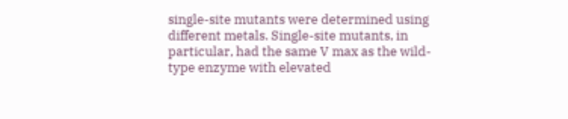single-site mutants were determined using different metals. Single-site mutants, in particular, had the same V max as the wild-type enzyme with elevated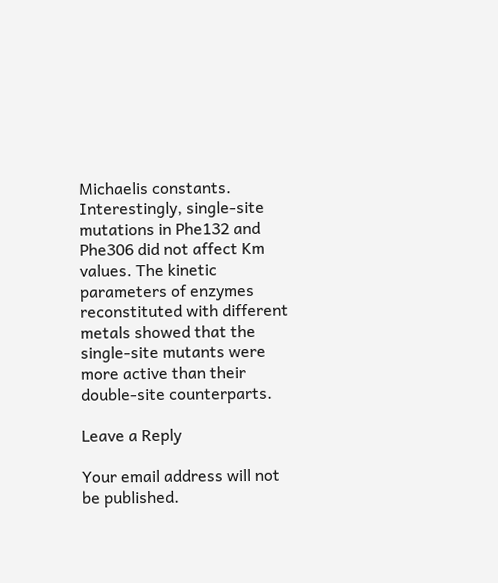Michaelis constants. Interestingly, single-site mutations in Phe132 and Phe306 did not affect Km values. The kinetic parameters of enzymes reconstituted with different metals showed that the single-site mutants were more active than their double-site counterparts.

Leave a Reply

Your email address will not be published.